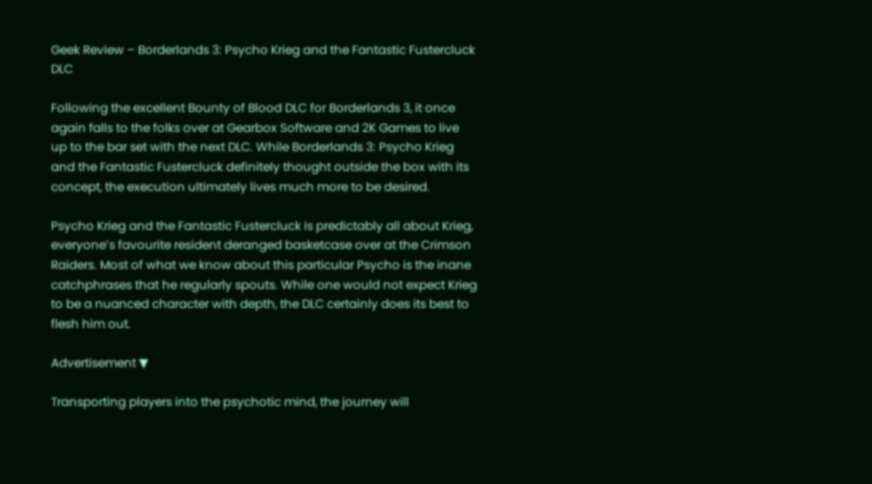Geek Review – Borderlands 3: Psycho Krieg and the Fantastic Fustercluck DLC

Following the excellent Bounty of Blood DLC for Borderlands 3, it once again falls to the folks over at Gearbox Software and 2K Games to live up to the bar set with the next DLC. While Borderlands 3: Psycho Krieg and the Fantastic Fustercluck definitely thought outside the box with its concept, the execution ultimately lives much more to be desired.

Psycho Krieg and the Fantastic Fustercluck is predictably all about Krieg, everyone’s favourite resident deranged basketcase over at the Crimson Raiders. Most of what we know about this particular Psycho is the inane catchphrases that he regularly spouts. While one would not expect Krieg to be a nuanced character with depth, the DLC certainly does its best to flesh him out.

Advertisement ▼

Transporting players into the psychotic mind, the journey will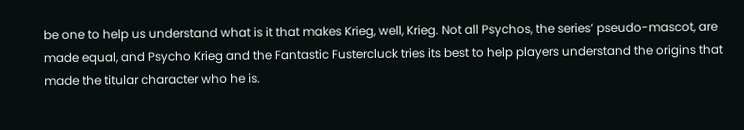be one to help us understand what is it that makes Krieg, well, Krieg. Not all Psychos, the series’ pseudo-mascot, are made equal, and Psycho Krieg and the Fantastic Fustercluck tries its best to help players understand the origins that made the titular character who he is.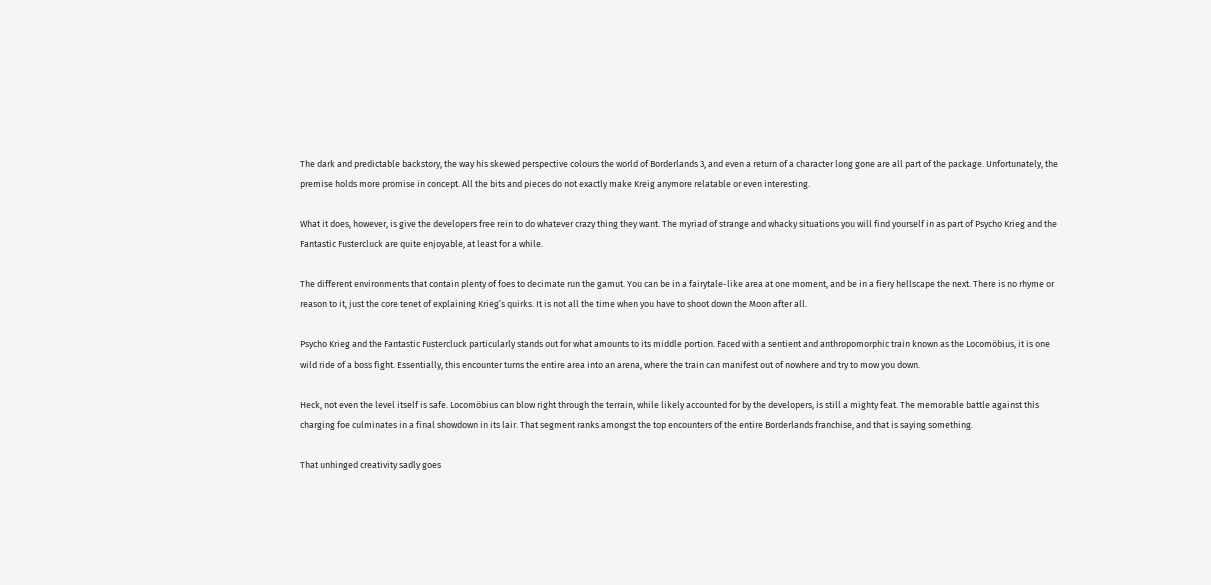The dark and predictable backstory, the way his skewed perspective colours the world of Borderlands 3, and even a return of a character long gone are all part of the package. Unfortunately, the premise holds more promise in concept. All the bits and pieces do not exactly make Kreig anymore relatable or even interesting.

What it does, however, is give the developers free rein to do whatever crazy thing they want. The myriad of strange and whacky situations you will find yourself in as part of Psycho Krieg and the Fantastic Fustercluck are quite enjoyable, at least for a while.

The different environments that contain plenty of foes to decimate run the gamut. You can be in a fairytale-like area at one moment, and be in a fiery hellscape the next. There is no rhyme or reason to it, just the core tenet of explaining Krieg’s quirks. It is not all the time when you have to shoot down the Moon after all.

Psycho Krieg and the Fantastic Fustercluck particularly stands out for what amounts to its middle portion. Faced with a sentient and anthropomorphic train known as the Locomöbius, it is one wild ride of a boss fight. Essentially, this encounter turns the entire area into an arena, where the train can manifest out of nowhere and try to mow you down.

Heck, not even the level itself is safe. Locomöbius can blow right through the terrain, while likely accounted for by the developers, is still a mighty feat. The memorable battle against this charging foe culminates in a final showdown in its lair. That segment ranks amongst the top encounters of the entire Borderlands franchise, and that is saying something.

That unhinged creativity sadly goes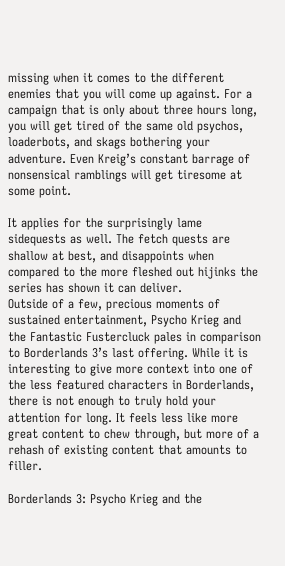missing when it comes to the different enemies that you will come up against. For a campaign that is only about three hours long, you will get tired of the same old psychos, loaderbots, and skags bothering your adventure. Even Kreig’s constant barrage of nonsensical ramblings will get tiresome at some point.

It applies for the surprisingly lame sidequests as well. The fetch quests are shallow at best, and disappoints when compared to the more fleshed out hijinks the series has shown it can deliver.
Outside of a few, precious moments of sustained entertainment, Psycho Krieg and the Fantastic Fustercluck pales in comparison to Borderlands 3’s last offering. While it is interesting to give more context into one of the less featured characters in Borderlands, there is not enough to truly hold your attention for long. It feels less like more great content to chew through, but more of a rehash of existing content that amounts to filler.

Borderlands 3: Psycho Krieg and the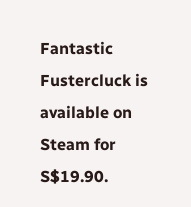Fantastic Fustercluck is available on Steam for S$19.90.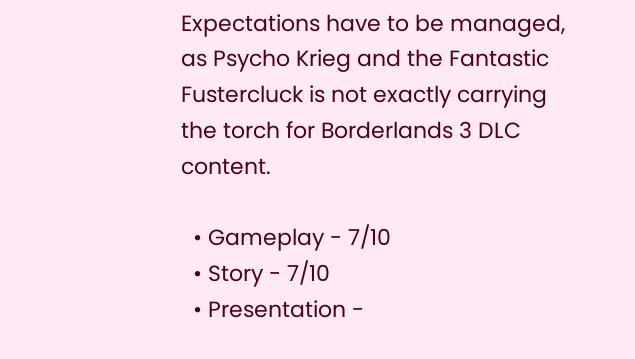Expectations have to be managed, as Psycho Krieg and the Fantastic Fustercluck is not exactly carrying the torch for Borderlands 3 DLC content.

  • Gameplay - 7/10
  • Story - 7/10
  • Presentation -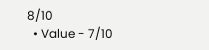8/10
  • Value - 7/10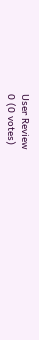User Review
0 (0 votes)